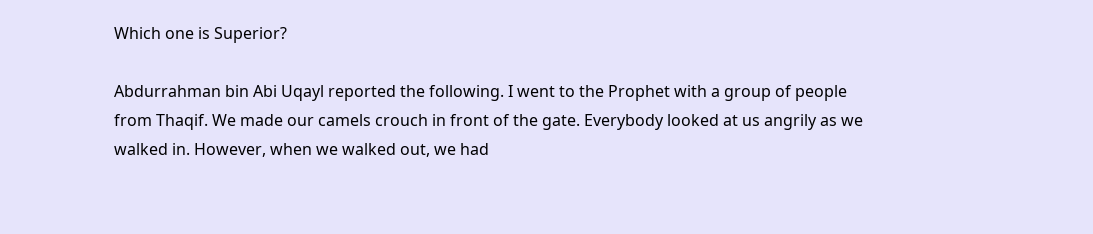Which one is Superior?

Abdurrahman bin Abi Uqayl reported the following. I went to the Prophet with a group of people from Thaqif. We made our camels crouch in front of the gate. Everybody looked at us angrily as we walked in. However, when we walked out, we had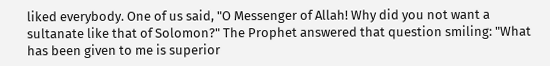liked everybody. One of us said, "O Messenger of Allah! Why did you not want a sultanate like that of Solomon?" The Prophet answered that question smiling: "What has been given to me is superior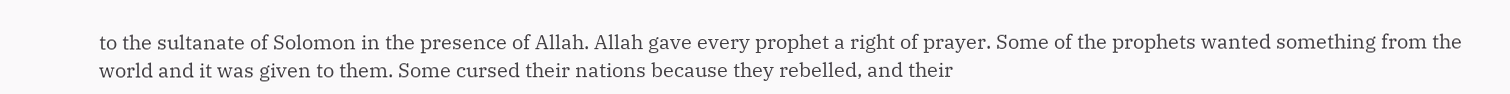to the sultanate of Solomon in the presence of Allah. Allah gave every prophet a right of prayer. Some of the prophets wanted something from the world and it was given to them. Some cursed their nations because they rebelled, and their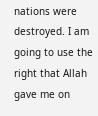nations were destroyed. I am going to use the right that Allah gave me on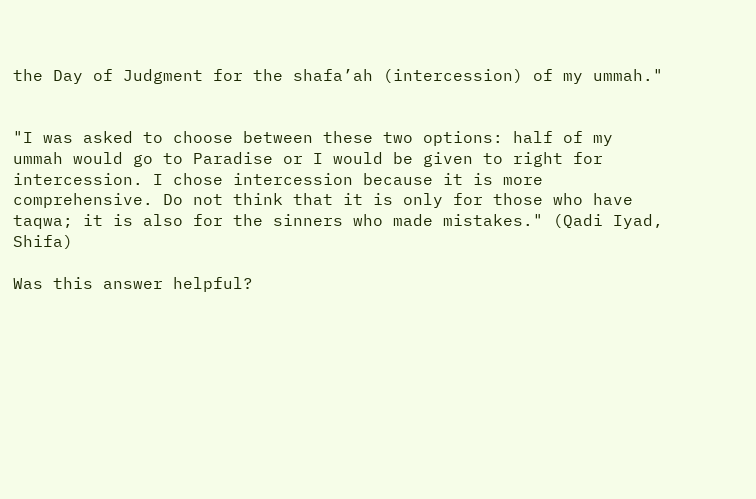the Day of Judgment for the shafa’ah (intercession) of my ummah."


"I was asked to choose between these two options: half of my ummah would go to Paradise or I would be given to right for intercession. I chose intercession because it is more comprehensive. Do not think that it is only for those who have taqwa; it is also for the sinners who made mistakes." (Qadi Iyad, Shifa)

Was this answer helpful?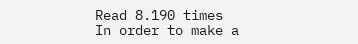Read 8.190 times
In order to make a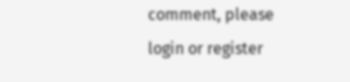comment, please login or register